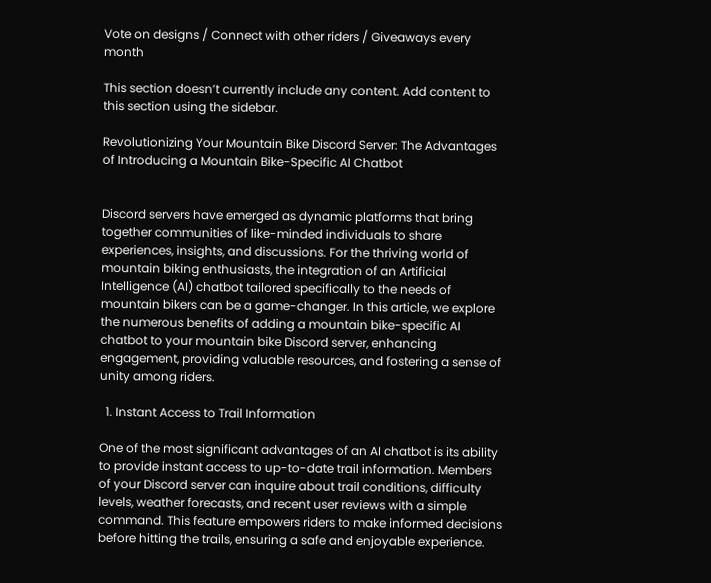Vote on designs / Connect with other riders / Giveaways every month

This section doesn’t currently include any content. Add content to this section using the sidebar.

Revolutionizing Your Mountain Bike Discord Server: The Advantages of Introducing a Mountain Bike-Specific AI Chatbot


Discord servers have emerged as dynamic platforms that bring together communities of like-minded individuals to share experiences, insights, and discussions. For the thriving world of mountain biking enthusiasts, the integration of an Artificial Intelligence (AI) chatbot tailored specifically to the needs of mountain bikers can be a game-changer. In this article, we explore the numerous benefits of adding a mountain bike-specific AI chatbot to your mountain bike Discord server, enhancing engagement, providing valuable resources, and fostering a sense of unity among riders.

  1. Instant Access to Trail Information

One of the most significant advantages of an AI chatbot is its ability to provide instant access to up-to-date trail information. Members of your Discord server can inquire about trail conditions, difficulty levels, weather forecasts, and recent user reviews with a simple command. This feature empowers riders to make informed decisions before hitting the trails, ensuring a safe and enjoyable experience.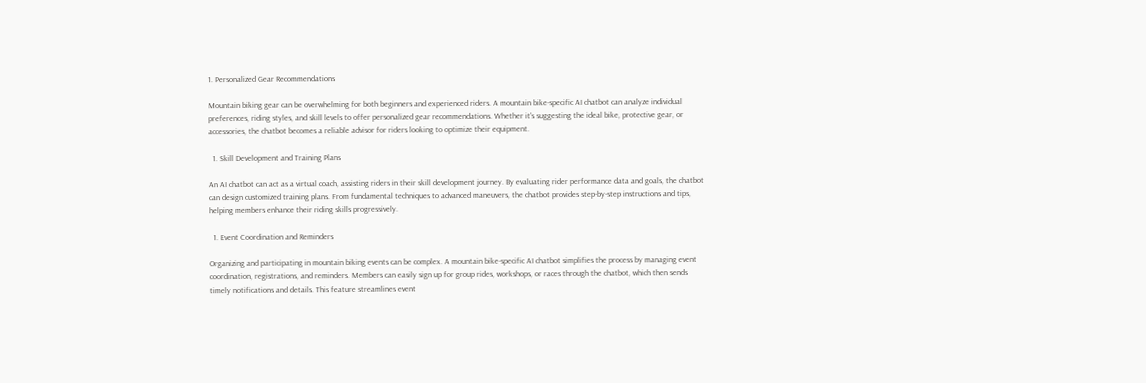1. Personalized Gear Recommendations

Mountain biking gear can be overwhelming for both beginners and experienced riders. A mountain bike-specific AI chatbot can analyze individual preferences, riding styles, and skill levels to offer personalized gear recommendations. Whether it's suggesting the ideal bike, protective gear, or accessories, the chatbot becomes a reliable advisor for riders looking to optimize their equipment.

  1. Skill Development and Training Plans

An AI chatbot can act as a virtual coach, assisting riders in their skill development journey. By evaluating rider performance data and goals, the chatbot can design customized training plans. From fundamental techniques to advanced maneuvers, the chatbot provides step-by-step instructions and tips, helping members enhance their riding skills progressively.

  1. Event Coordination and Reminders

Organizing and participating in mountain biking events can be complex. A mountain bike-specific AI chatbot simplifies the process by managing event coordination, registrations, and reminders. Members can easily sign up for group rides, workshops, or races through the chatbot, which then sends timely notifications and details. This feature streamlines event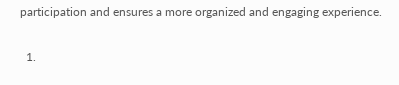participation and ensures a more organized and engaging experience.

  1.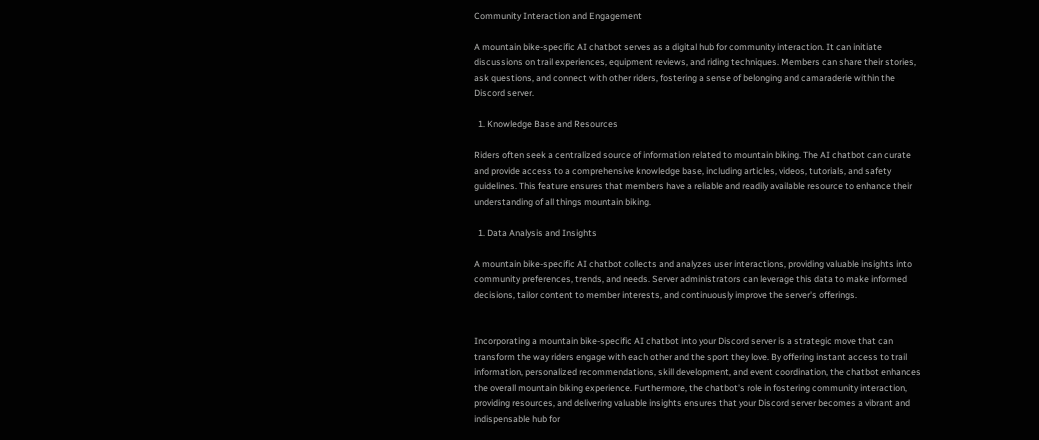Community Interaction and Engagement

A mountain bike-specific AI chatbot serves as a digital hub for community interaction. It can initiate discussions on trail experiences, equipment reviews, and riding techniques. Members can share their stories, ask questions, and connect with other riders, fostering a sense of belonging and camaraderie within the Discord server.

  1. Knowledge Base and Resources

Riders often seek a centralized source of information related to mountain biking. The AI chatbot can curate and provide access to a comprehensive knowledge base, including articles, videos, tutorials, and safety guidelines. This feature ensures that members have a reliable and readily available resource to enhance their understanding of all things mountain biking.

  1. Data Analysis and Insights

A mountain bike-specific AI chatbot collects and analyzes user interactions, providing valuable insights into community preferences, trends, and needs. Server administrators can leverage this data to make informed decisions, tailor content to member interests, and continuously improve the server's offerings.


Incorporating a mountain bike-specific AI chatbot into your Discord server is a strategic move that can transform the way riders engage with each other and the sport they love. By offering instant access to trail information, personalized recommendations, skill development, and event coordination, the chatbot enhances the overall mountain biking experience. Furthermore, the chatbot's role in fostering community interaction, providing resources, and delivering valuable insights ensures that your Discord server becomes a vibrant and indispensable hub for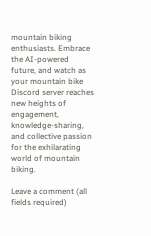mountain biking enthusiasts. Embrace the AI-powered future, and watch as your mountain bike Discord server reaches new heights of engagement, knowledge-sharing, and collective passion for the exhilarating world of mountain biking.

Leave a comment (all fields required)